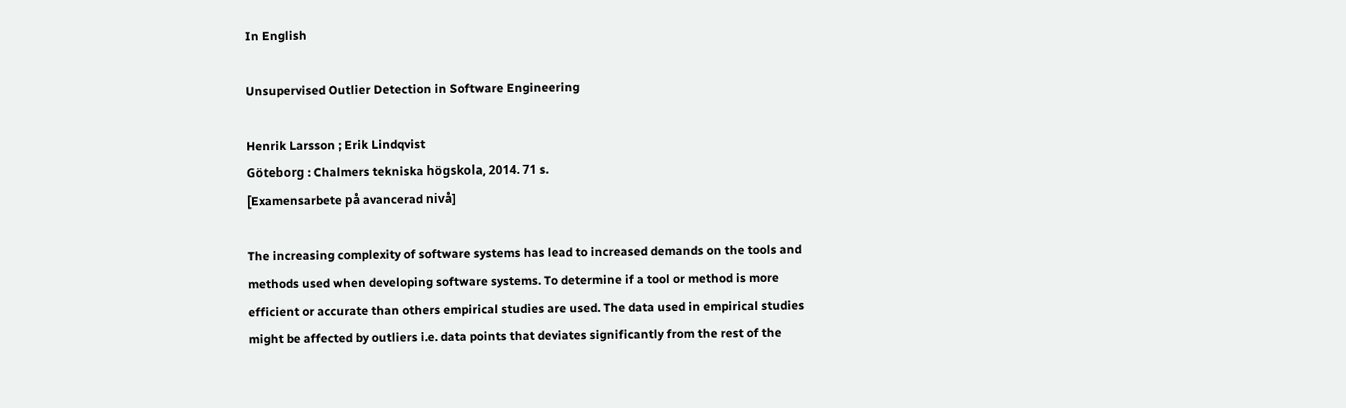In English

Unsupervised Outlier Detection in Software Engineering

Henrik Larsson ; Erik Lindqvist
Göteborg : Chalmers tekniska högskola, 2014. 71 s.
[Examensarbete på avancerad nivå]

The increasing complexity of software systems has lead to increased demands on the tools and methods used when developing software systems. To determine if a tool or method is more efficient or accurate than others empirical studies are used. The data used in empirical studies might be affected by outliers i.e. data points that deviates significantly from the rest of the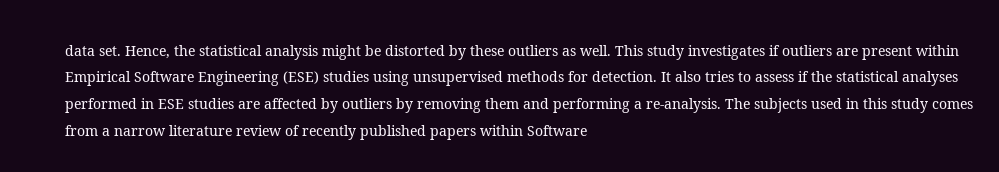data set. Hence, the statistical analysis might be distorted by these outliers as well. This study investigates if outliers are present within Empirical Software Engineering (ESE) studies using unsupervised methods for detection. It also tries to assess if the statistical analyses performed in ESE studies are affected by outliers by removing them and performing a re-analysis. The subjects used in this study comes from a narrow literature review of recently published papers within Software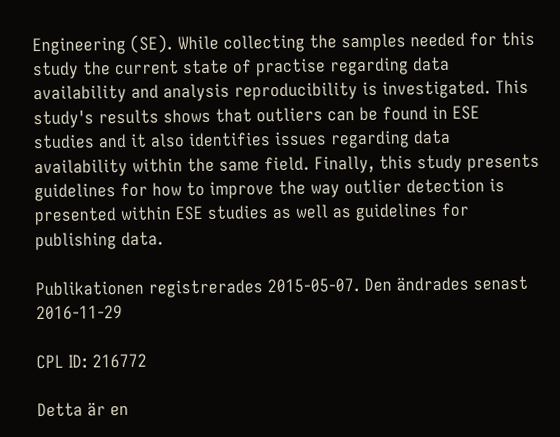Engineering (SE). While collecting the samples needed for this study the current state of practise regarding data availability and analysis reproducibility is investigated. This study's results shows that outliers can be found in ESE studies and it also identifies issues regarding data availability within the same field. Finally, this study presents guidelines for how to improve the way outlier detection is presented within ESE studies as well as guidelines for publishing data.

Publikationen registrerades 2015-05-07. Den ändrades senast 2016-11-29

CPL ID: 216772

Detta är en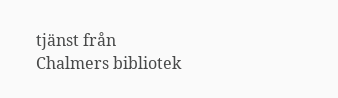tjänst från Chalmers bibliotek